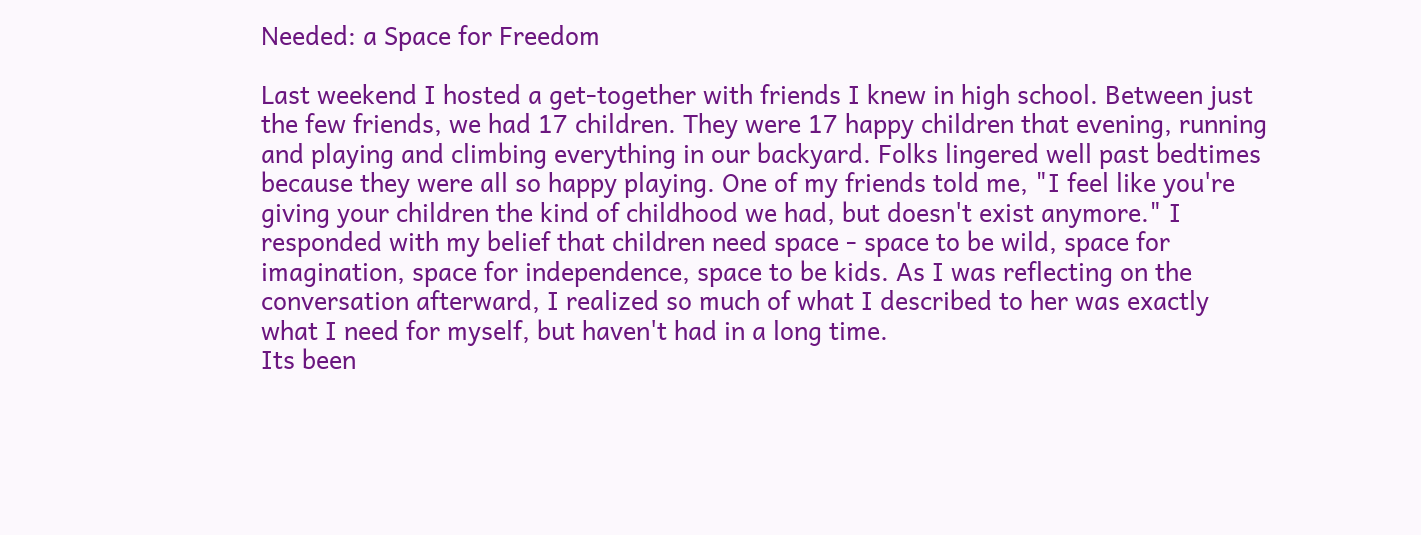Needed: a Space for Freedom

Last weekend I hosted a get-together with friends I knew in high school. Between just the few friends, we had 17 children. They were 17 happy children that evening, running and playing and climbing everything in our backyard. Folks lingered well past bedtimes because they were all so happy playing. One of my friends told me, "I feel like you're giving your children the kind of childhood we had, but doesn't exist anymore." I responded with my belief that children need space - space to be wild, space for imagination, space for independence, space to be kids. As I was reflecting on the conversation afterward, I realized so much of what I described to her was exactly what I need for myself, but haven't had in a long time.
Its been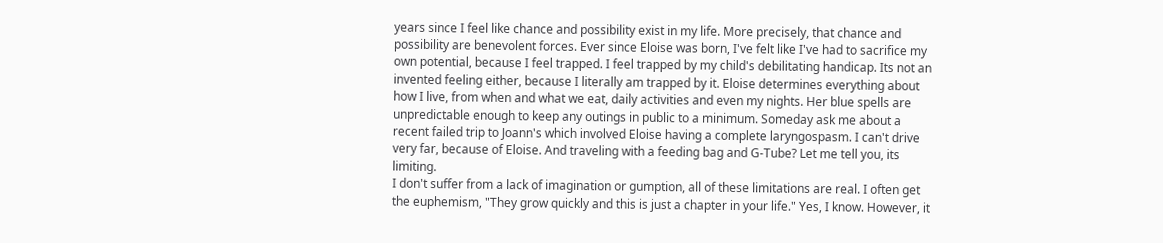years since I feel like chance and possibility exist in my life. More precisely, that chance and possibility are benevolent forces. Ever since Eloise was born, I've felt like I've had to sacrifice my own potential, because I feel trapped. I feel trapped by my child's debilitating handicap. Its not an invented feeling either, because I literally am trapped by it. Eloise determines everything about how I live, from when and what we eat, daily activities and even my nights. Her blue spells are unpredictable enough to keep any outings in public to a minimum. Someday ask me about a recent failed trip to Joann's which involved Eloise having a complete laryngospasm. I can't drive very far, because of Eloise. And traveling with a feeding bag and G-Tube? Let me tell you, its limiting.
I don't suffer from a lack of imagination or gumption, all of these limitations are real. I often get the euphemism, "They grow quickly and this is just a chapter in your life." Yes, I know. However, it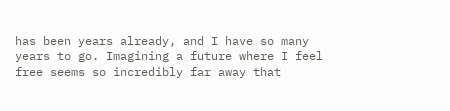has been years already, and I have so many years to go. Imagining a future where I feel free seems so incredibly far away that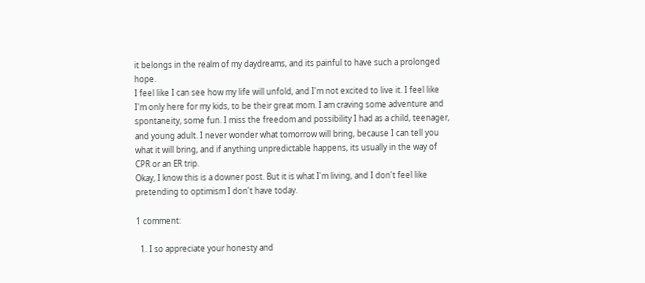it belongs in the realm of my daydreams, and its painful to have such a prolonged hope.
I feel like I can see how my life will unfold, and I'm not excited to live it. I feel like I'm only here for my kids, to be their great mom. I am craving some adventure and spontaneity, some fun. I miss the freedom and possibility I had as a child, teenager, and young adult. I never wonder what tomorrow will bring, because I can tell you what it will bring, and if anything unpredictable happens, its usually in the way of CPR or an ER trip.
Okay, I know this is a downer post. But it is what I'm living, and I don't feel like pretending to optimism I don't have today.

1 comment:

  1. I so appreciate your honesty and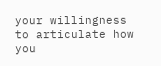your willingness to articulate how you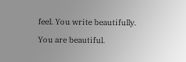feel. You write beautifully. You are beautiful.